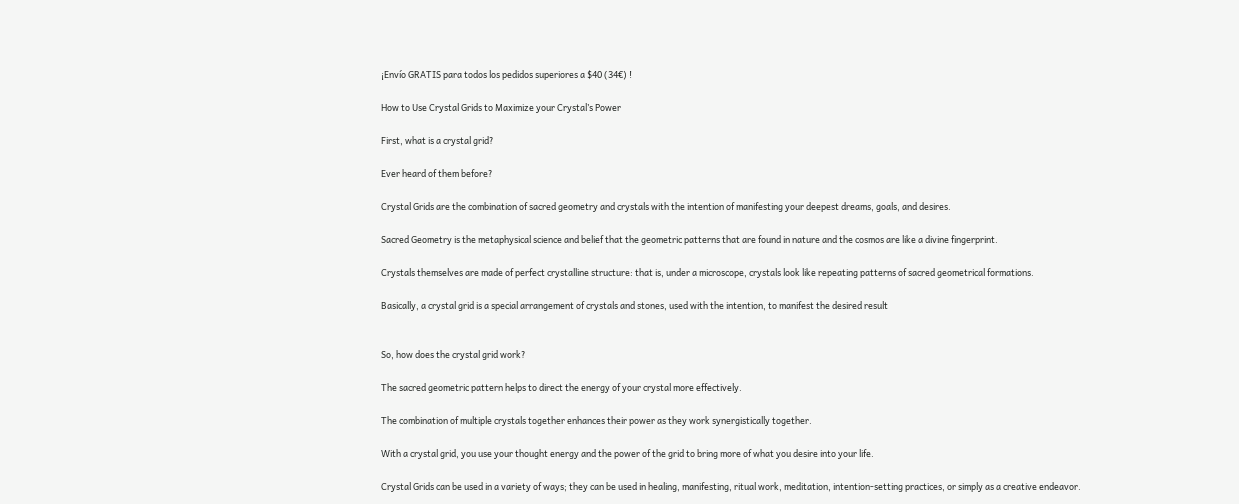¡Envío GRATIS para todos los pedidos superiores a $40 (34€) !

How to Use Crystal Grids to Maximize your Crystal’s Power

First, what is a crystal grid?

Ever heard of them before?

Crystal Grids are the combination of sacred geometry and crystals with the intention of manifesting your deepest dreams, goals, and desires.

Sacred Geometry is the metaphysical science and belief that the geometric patterns that are found in nature and the cosmos are like a divine fingerprint.

Crystals themselves are made of perfect crystalline structure: that is, under a microscope, crystals look like repeating patterns of sacred geometrical formations.

Basically, a crystal grid is a special arrangement of crystals and stones, used with the intention, to manifest the desired result


So, how does the crystal grid work?

The sacred geometric pattern helps to direct the energy of your crystal more effectively.

The combination of multiple crystals together enhances their power as they work synergistically together.

With a crystal grid, you use your thought energy and the power of the grid to bring more of what you desire into your life.

Crystal Grids can be used in a variety of ways; they can be used in healing, manifesting, ritual work, meditation, intention-setting practices, or simply as a creative endeavor.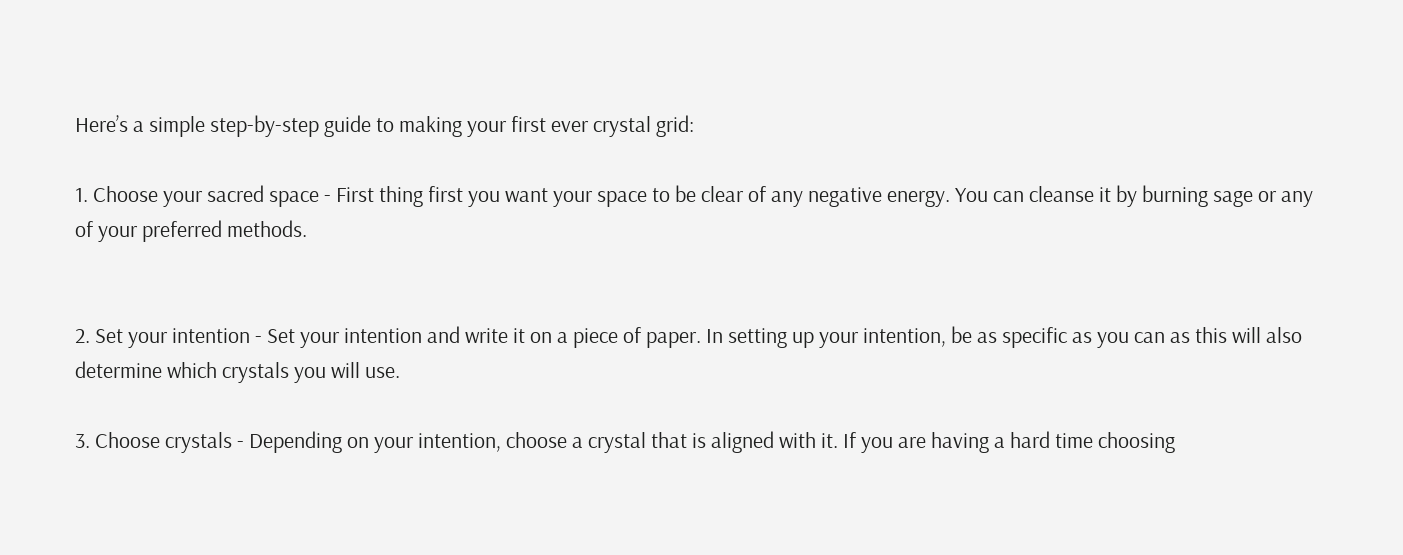Here’s a simple step-by-step guide to making your first ever crystal grid:

1. Choose your sacred space - First thing first you want your space to be clear of any negative energy. You can cleanse it by burning sage or any of your preferred methods.


2. Set your intention - Set your intention and write it on a piece of paper. In setting up your intention, be as specific as you can as this will also determine which crystals you will use.

3. Choose crystals - Depending on your intention, choose a crystal that is aligned with it. If you are having a hard time choosing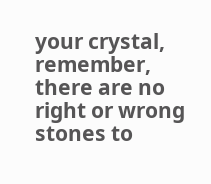your crystal, remember, there are no right or wrong stones to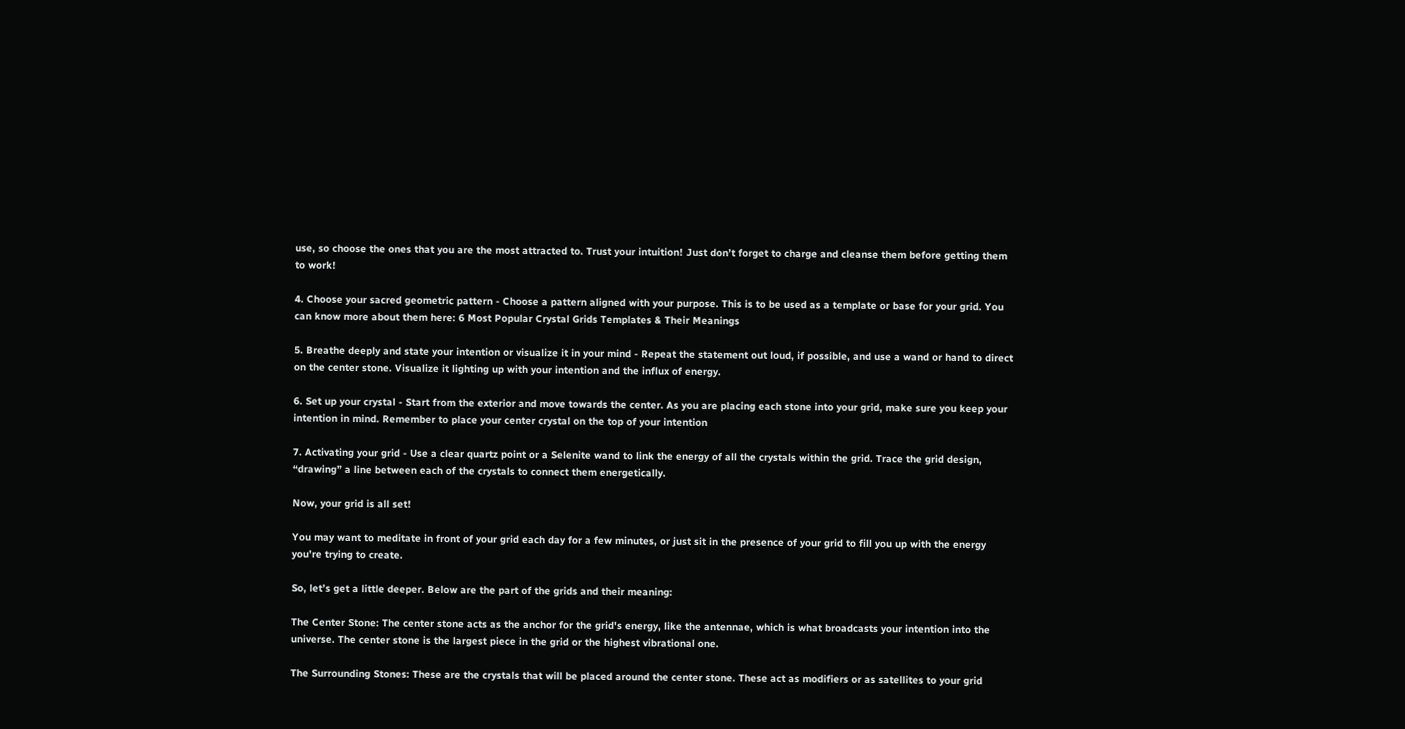use, so choose the ones that you are the most attracted to. Trust your intuition! Just don’t forget to charge and cleanse them before getting them to work!

4. Choose your sacred geometric pattern - Choose a pattern aligned with your purpose. This is to be used as a template or base for your grid. You can know more about them here: 6 Most Popular Crystal Grids Templates & Their Meanings

5. Breathe deeply and state your intention or visualize it in your mind - Repeat the statement out loud, if possible, and use a wand or hand to direct on the center stone. Visualize it lighting up with your intention and the influx of energy.

6. Set up your crystal - Start from the exterior and move towards the center. As you are placing each stone into your grid, make sure you keep your intention in mind. Remember to place your center crystal on the top of your intention

7. Activating your grid - Use a clear quartz point or a Selenite wand to link the energy of all the crystals within the grid. Trace the grid design, “drawing” a line between each of the crystals to connect them energetically.

Now, your grid is all set!

You may want to meditate in front of your grid each day for a few minutes, or just sit in the presence of your grid to fill you up with the energy you’re trying to create.

So, let’s get a little deeper. Below are the part of the grids and their meaning:

The Center Stone: The center stone acts as the anchor for the grid's energy, like the antennae, which is what broadcasts your intention into the universe. The center stone is the largest piece in the grid or the highest vibrational one.

The Surrounding Stones: These are the crystals that will be placed around the center stone. These act as modifiers or as satellites to your grid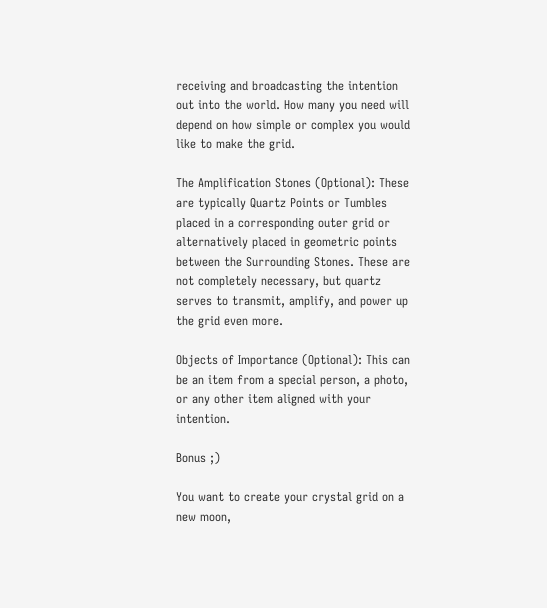receiving and broadcasting the intention out into the world. How many you need will depend on how simple or complex you would like to make the grid.

The Amplification Stones (Optional): These are typically Quartz Points or Tumbles placed in a corresponding outer grid or alternatively placed in geometric points between the Surrounding Stones. These are not completely necessary, but quartz serves to transmit, amplify, and power up the grid even more.

Objects of Importance (Optional): This can be an item from a special person, a photo, or any other item aligned with your intention.

Bonus ;)

You want to create your crystal grid on a new moon,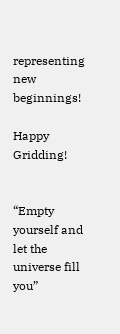representing new beginnings!

Happy Gridding!


“Empty yourself and let the universe fill you”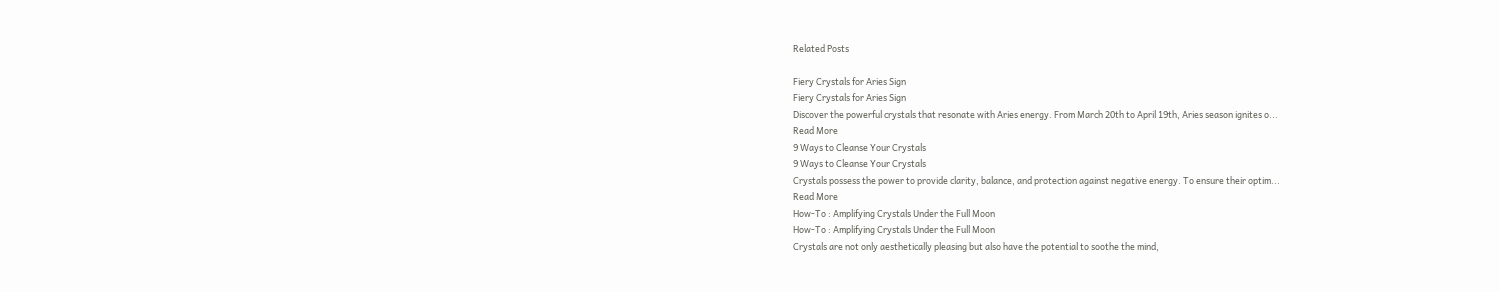Related Posts

Fiery Crystals for Aries Sign
Fiery Crystals for Aries Sign
Discover the powerful crystals that resonate with Aries energy. From March 20th to April 19th, Aries season ignites o...
Read More
9 Ways to Cleanse Your Crystals
9 Ways to Cleanse Your Crystals
Crystals possess the power to provide clarity, balance, and protection against negative energy. To ensure their optim...
Read More
How-To : Amplifying Crystals Under the Full Moon
How-To : Amplifying Crystals Under the Full Moon
Crystals are not only aesthetically pleasing but also have the potential to soothe the mind,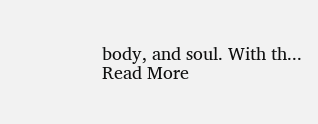body, and soul. With th...
Read More